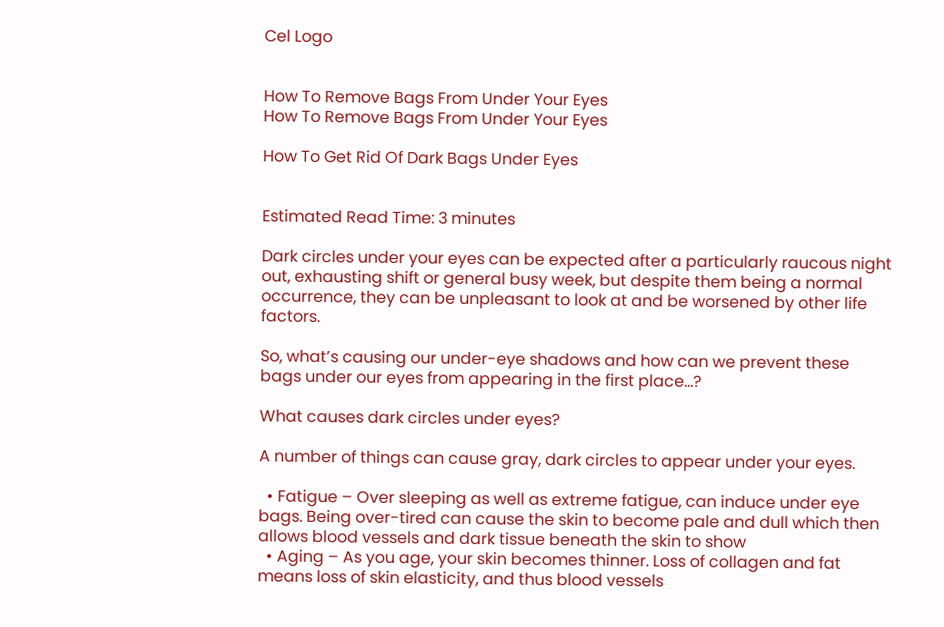Cel Logo


How To Remove Bags From Under Your Eyes
How To Remove Bags From Under Your Eyes

How To Get Rid Of Dark Bags Under Eyes


Estimated Read Time: 3 minutes

Dark circles under your eyes can be expected after a particularly raucous night out, exhausting shift or general busy week, but despite them being a normal occurrence, they can be unpleasant to look at and be worsened by other life factors.

So, what’s causing our under-eye shadows and how can we prevent these bags under our eyes from appearing in the first place…?

What causes dark circles under eyes?

A number of things can cause gray, dark circles to appear under your eyes.

  • Fatigue – Over sleeping as well as extreme fatigue, can induce under eye bags. Being over-tired can cause the skin to become pale and dull which then allows blood vessels and dark tissue beneath the skin to show
  • Aging – As you age, your skin becomes thinner. Loss of collagen and fat means loss of skin elasticity, and thus blood vessels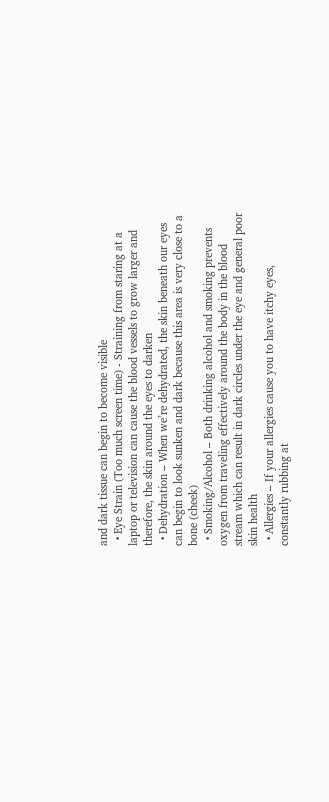and dark tissue can begin to become visible
  • Eye Strain (Too much screen time) - Straining from staring at a laptop or television can cause the blood vessels to grow larger and therefore, the skin around the eyes to darken
  • Dehydration – When we’re dehydrated, the skin beneath our eyes can begin to look sunken and dark because this area is very close to a bone (cheek)
  • Smoking/Alcohol – Both drinking alcohol and smoking prevents oxygen from traveling effectively around the body in the blood stream which can result in dark circles under the eye and general poor skin health
  • Allergies – If your allergies cause you to have itchy eyes, constantly rubbing at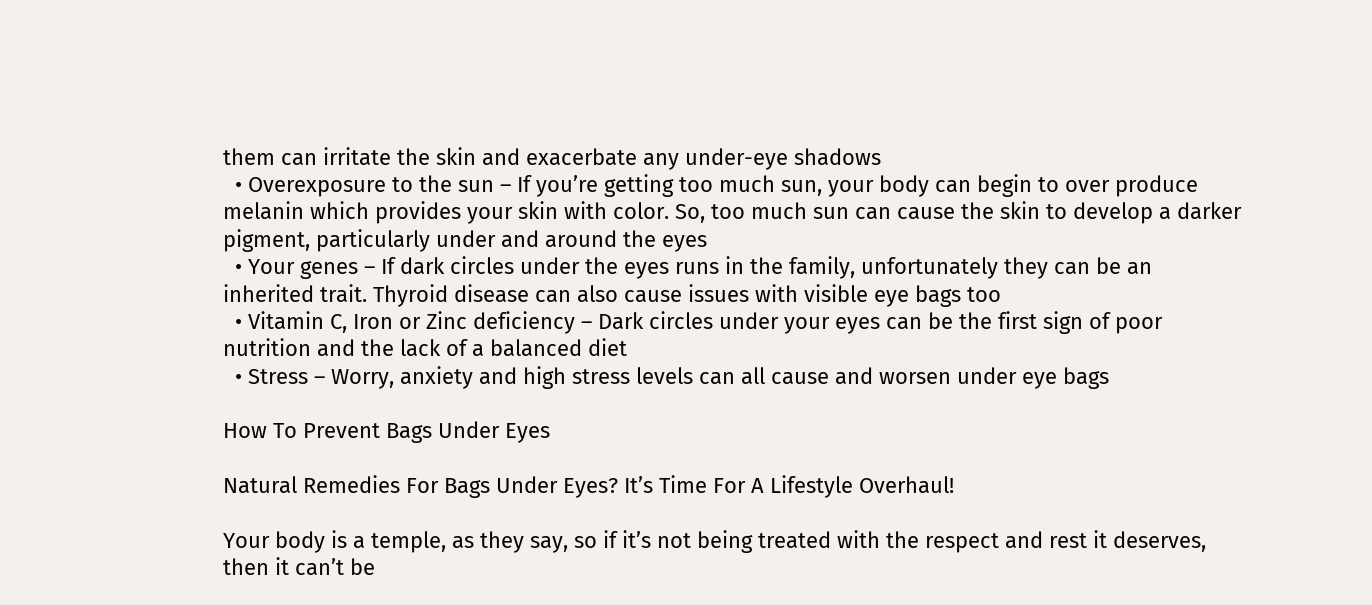them can irritate the skin and exacerbate any under-eye shadows
  • Overexposure to the sun – If you’re getting too much sun, your body can begin to over produce melanin which provides your skin with color. So, too much sun can cause the skin to develop a darker pigment, particularly under and around the eyes
  • Your genes – If dark circles under the eyes runs in the family, unfortunately they can be an inherited trait. Thyroid disease can also cause issues with visible eye bags too
  • Vitamin C, Iron or Zinc deficiency – Dark circles under your eyes can be the first sign of poor nutrition and the lack of a balanced diet
  • Stress – Worry, anxiety and high stress levels can all cause and worsen under eye bags

How To Prevent Bags Under Eyes

Natural Remedies For Bags Under Eyes? It’s Time For A Lifestyle Overhaul!

Your body is a temple, as they say, so if it’s not being treated with the respect and rest it deserves, then it can’t be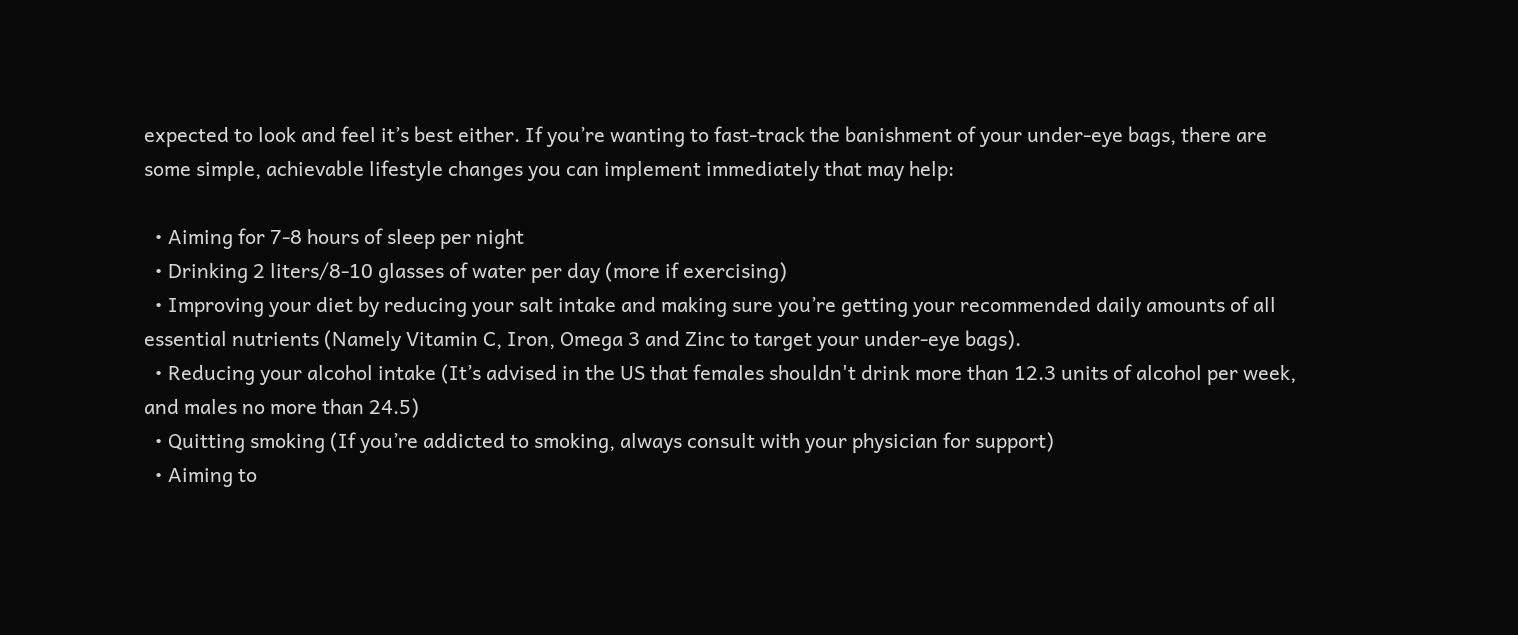expected to look and feel it’s best either. If you’re wanting to fast-track the banishment of your under-eye bags, there are some simple, achievable lifestyle changes you can implement immediately that may help:

  • Aiming for 7-8 hours of sleep per night
  • Drinking 2 liters/8-10 glasses of water per day (more if exercising)
  • Improving your diet by reducing your salt intake and making sure you’re getting your recommended daily amounts of all essential nutrients (Namely Vitamin C, Iron, Omega 3 and Zinc to target your under-eye bags).
  • Reducing your alcohol intake (It’s advised in the US that females shouldn't drink more than 12.3 units of alcohol per week, and males no more than 24.5)
  • Quitting smoking (If you’re addicted to smoking, always consult with your physician for support)
  • Aiming to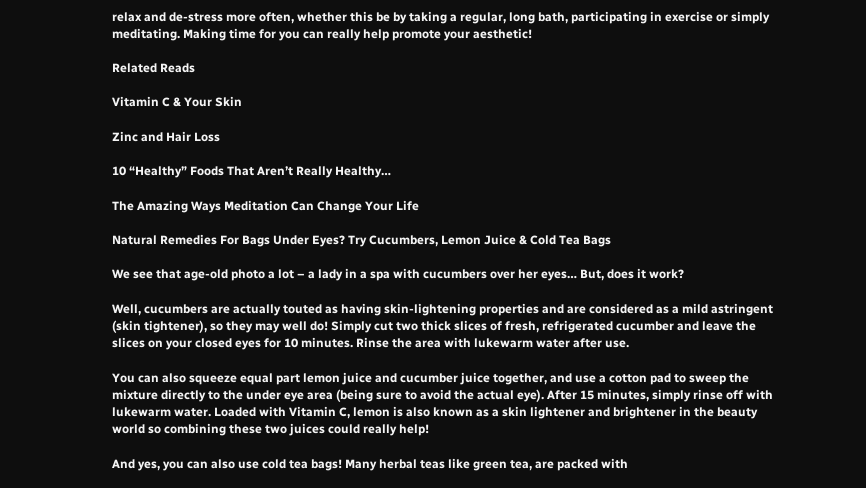relax and de-stress more often, whether this be by taking a regular, long bath, participating in exercise or simply meditating. Making time for you can really help promote your aesthetic!

Related Reads

Vitamin C & Your Skin

Zinc and Hair Loss

10 “Healthy” Foods That Aren’t Really Healthy…

The Amazing Ways Meditation Can Change Your Life

Natural Remedies For Bags Under Eyes? Try Cucumbers, Lemon Juice & Cold Tea Bags

We see that age-old photo a lot – a lady in a spa with cucumbers over her eyes… But, does it work?

Well, cucumbers are actually touted as having skin-lightening properties and are considered as a mild astringent (skin tightener), so they may well do! Simply cut two thick slices of fresh, refrigerated cucumber and leave the slices on your closed eyes for 10 minutes. Rinse the area with lukewarm water after use.

You can also squeeze equal part lemon juice and cucumber juice together, and use a cotton pad to sweep the mixture directly to the under eye area (being sure to avoid the actual eye). After 15 minutes, simply rinse off with lukewarm water. Loaded with Vitamin C, lemon is also known as a skin lightener and brightener in the beauty world so combining these two juices could really help!

And yes, you can also use cold tea bags! Many herbal teas like green tea, are packed with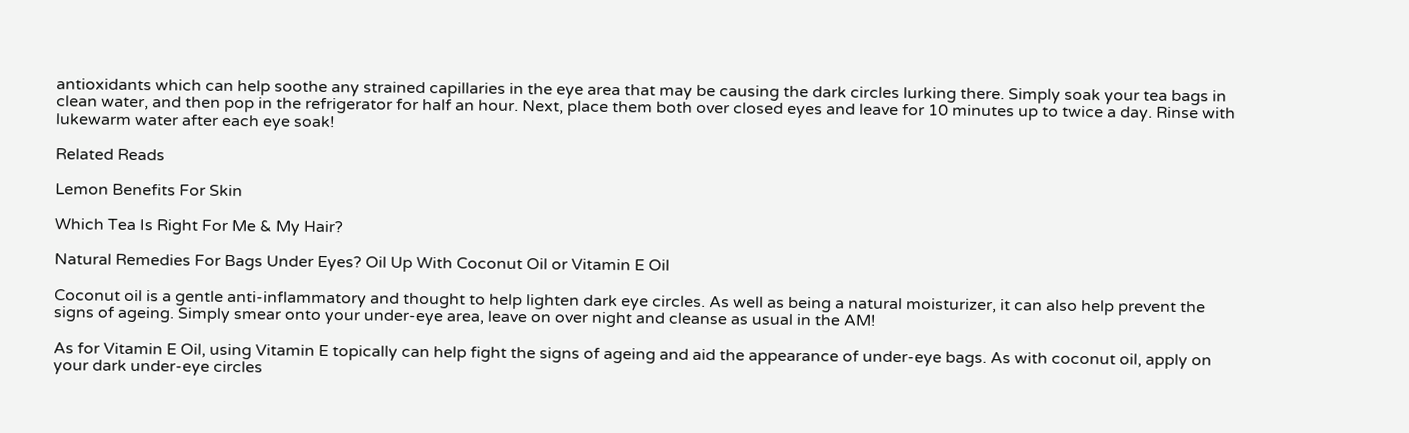antioxidants which can help soothe any strained capillaries in the eye area that may be causing the dark circles lurking there. Simply soak your tea bags in clean water, and then pop in the refrigerator for half an hour. Next, place them both over closed eyes and leave for 10 minutes up to twice a day. Rinse with lukewarm water after each eye soak!

Related Reads

Lemon Benefits For Skin

Which Tea Is Right For Me & My Hair?

Natural Remedies For Bags Under Eyes? Oil Up With Coconut Oil or Vitamin E Oil

Coconut oil is a gentle anti-inflammatory and thought to help lighten dark eye circles. As well as being a natural moisturizer, it can also help prevent the signs of ageing. Simply smear onto your under-eye area, leave on over night and cleanse as usual in the AM!

As for Vitamin E Oil, using Vitamin E topically can help fight the signs of ageing and aid the appearance of under-eye bags. As with coconut oil, apply on your dark under-eye circles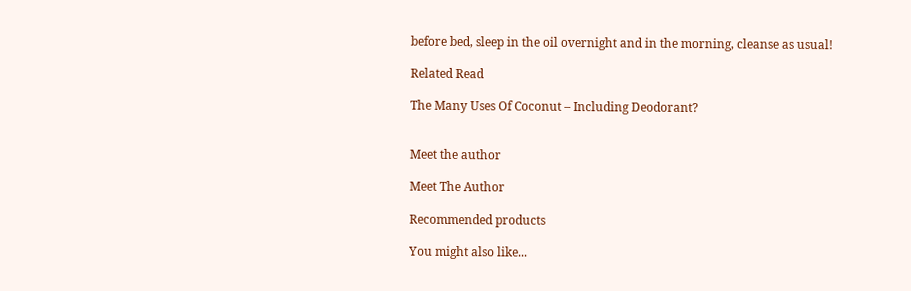before bed, sleep in the oil overnight and in the morning, cleanse as usual!

Related Read

The Many Uses Of Coconut – Including Deodorant?


Meet the author

Meet The Author

Recommended products

You might also like...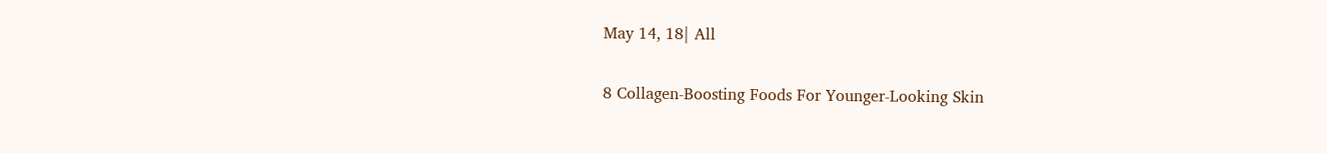May 14, 18| All

8 Collagen-Boosting Foods For Younger-Looking Skin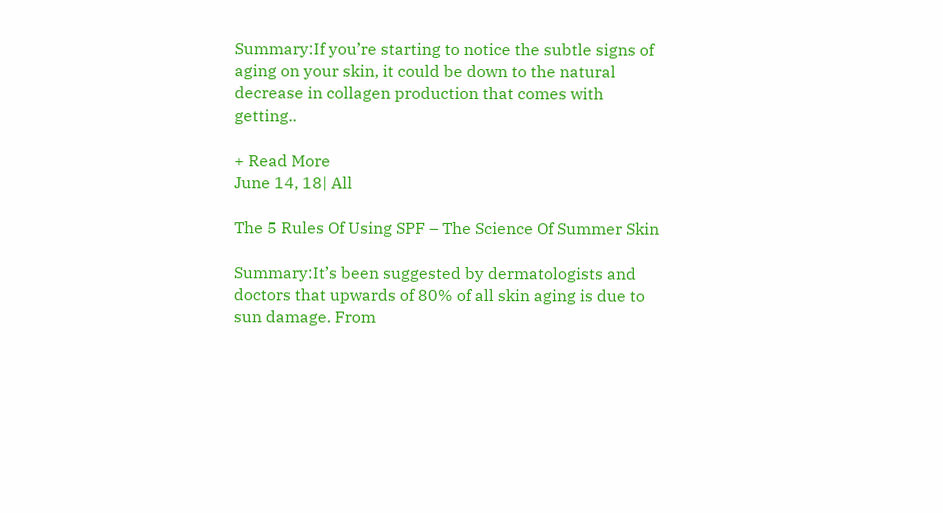Summary:If you’re starting to notice the subtle signs of aging on your skin, it could be down to the natural decrease in collagen production that comes with getting..

+ Read More
June 14, 18| All

The 5 Rules Of Using SPF – The Science Of Summer Skin

Summary:It’s been suggested by dermatologists and doctors that upwards of 80% of all skin aging is due to sun damage. From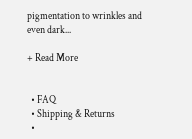pigmentation to wrinkles and even dark...

+ Read More


  • FAQ
  • Shipping & Returns
  •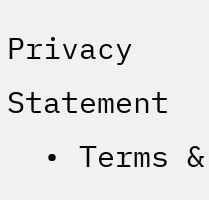Privacy Statement
  • Terms &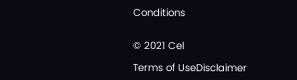Conditions


© 2021 Cel

Terms of UseDisclaimer